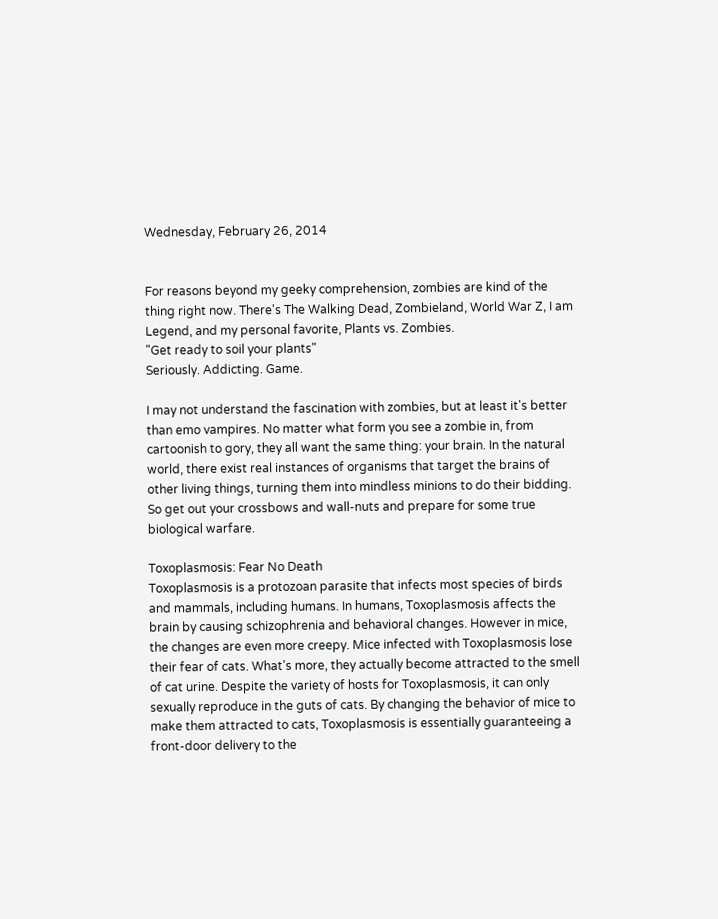Wednesday, February 26, 2014


For reasons beyond my geeky comprehension, zombies are kind of the thing right now. There's The Walking Dead, Zombieland, World War Z, I am Legend, and my personal favorite, Plants vs. Zombies.
"Get ready to soil your plants"
Seriously. Addicting. Game.

I may not understand the fascination with zombies, but at least it's better than emo vampires. No matter what form you see a zombie in, from cartoonish to gory, they all want the same thing: your brain. In the natural world, there exist real instances of organisms that target the brains of other living things, turning them into mindless minions to do their bidding. So get out your crossbows and wall-nuts and prepare for some true biological warfare.

Toxoplasmosis: Fear No Death
Toxoplasmosis is a protozoan parasite that infects most species of birds and mammals, including humans. In humans, Toxoplasmosis affects the brain by causing schizophrenia and behavioral changes. However in mice, the changes are even more creepy. Mice infected with Toxoplasmosis lose their fear of cats. What's more, they actually become attracted to the smell of cat urine. Despite the variety of hosts for Toxoplasmosis, it can only sexually reproduce in the guts of cats. By changing the behavior of mice to make them attracted to cats, Toxoplasmosis is essentially guaranteeing a front-door delivery to the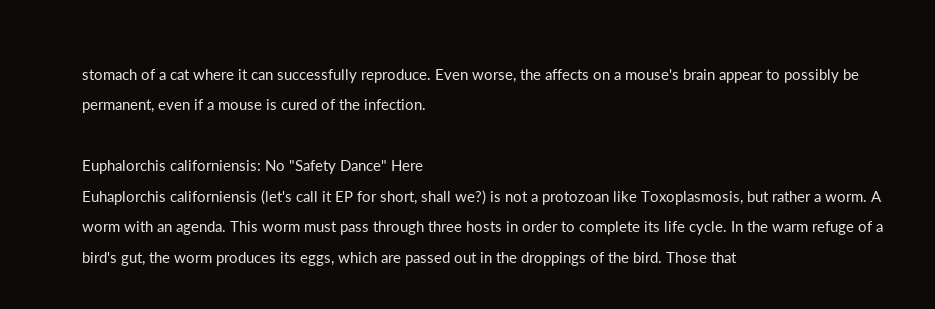stomach of a cat where it can successfully reproduce. Even worse, the affects on a mouse's brain appear to possibly be permanent, even if a mouse is cured of the infection.

Euphalorchis californiensis: No "Safety Dance" Here
Euhaplorchis californiensis (let's call it EP for short, shall we?) is not a protozoan like Toxoplasmosis, but rather a worm. A worm with an agenda. This worm must pass through three hosts in order to complete its life cycle. In the warm refuge of a bird's gut, the worm produces its eggs, which are passed out in the droppings of the bird. Those that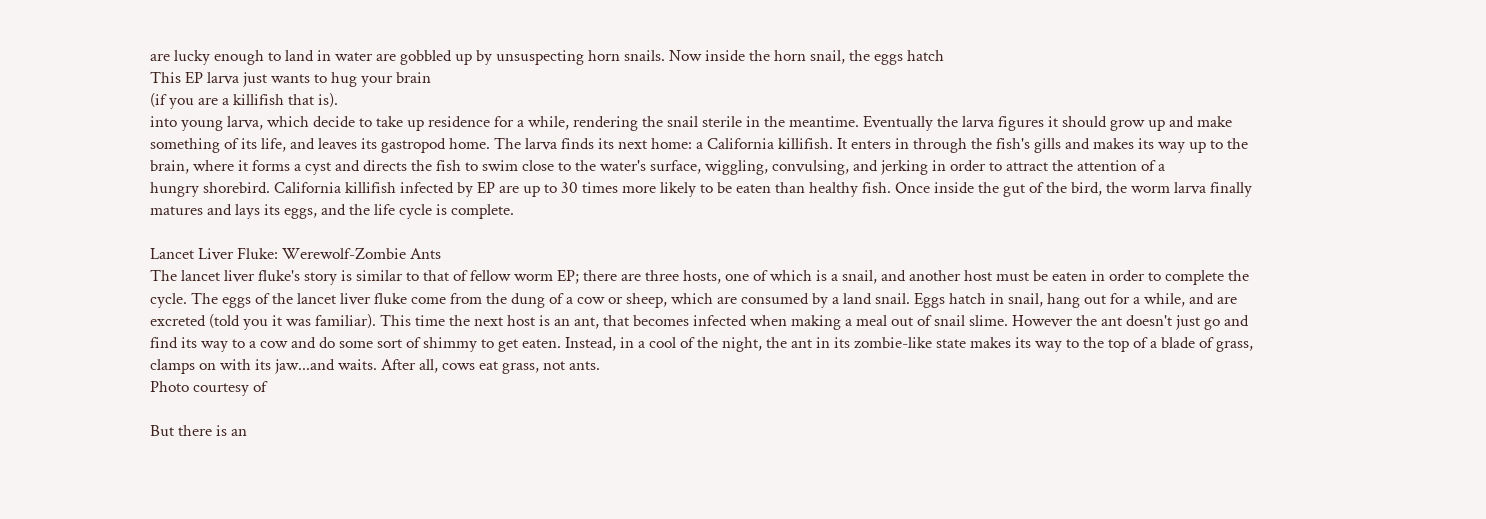are lucky enough to land in water are gobbled up by unsuspecting horn snails. Now inside the horn snail, the eggs hatch
This EP larva just wants to hug your brain
(if you are a killifish that is).
into young larva, which decide to take up residence for a while, rendering the snail sterile in the meantime. Eventually the larva figures it should grow up and make something of its life, and leaves its gastropod home. The larva finds its next home: a California killifish. It enters in through the fish's gills and makes its way up to the brain, where it forms a cyst and directs the fish to swim close to the water's surface, wiggling, convulsing, and jerking in order to attract the attention of a
hungry shorebird. California killifish infected by EP are up to 30 times more likely to be eaten than healthy fish. Once inside the gut of the bird, the worm larva finally matures and lays its eggs, and the life cycle is complete.

Lancet Liver Fluke: Werewolf-Zombie Ants
The lancet liver fluke's story is similar to that of fellow worm EP; there are three hosts, one of which is a snail, and another host must be eaten in order to complete the cycle. The eggs of the lancet liver fluke come from the dung of a cow or sheep, which are consumed by a land snail. Eggs hatch in snail, hang out for a while, and are excreted (told you it was familiar). This time the next host is an ant, that becomes infected when making a meal out of snail slime. However the ant doesn't just go and find its way to a cow and do some sort of shimmy to get eaten. Instead, in a cool of the night, the ant in its zombie-like state makes its way to the top of a blade of grass, clamps on with its jaw...and waits. After all, cows eat grass, not ants.
Photo courtesy of

But there is an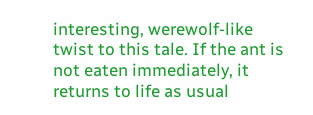interesting, werewolf-like twist to this tale. If the ant is not eaten immediately, it returns to life as usual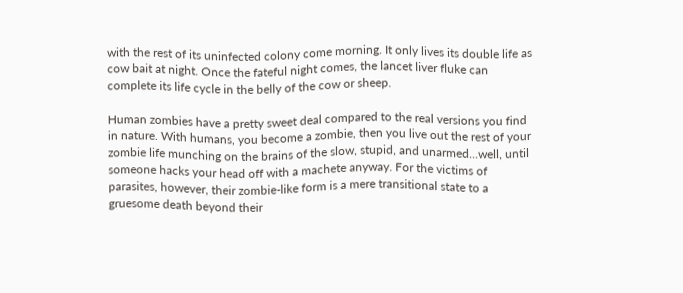with the rest of its uninfected colony come morning. It only lives its double life as cow bait at night. Once the fateful night comes, the lancet liver fluke can complete its life cycle in the belly of the cow or sheep.

Human zombies have a pretty sweet deal compared to the real versions you find in nature. With humans, you become a zombie, then you live out the rest of your zombie life munching on the brains of the slow, stupid, and unarmed...well, until someone hacks your head off with a machete anyway. For the victims of parasites, however, their zombie-like form is a mere transitional state to a gruesome death beyond their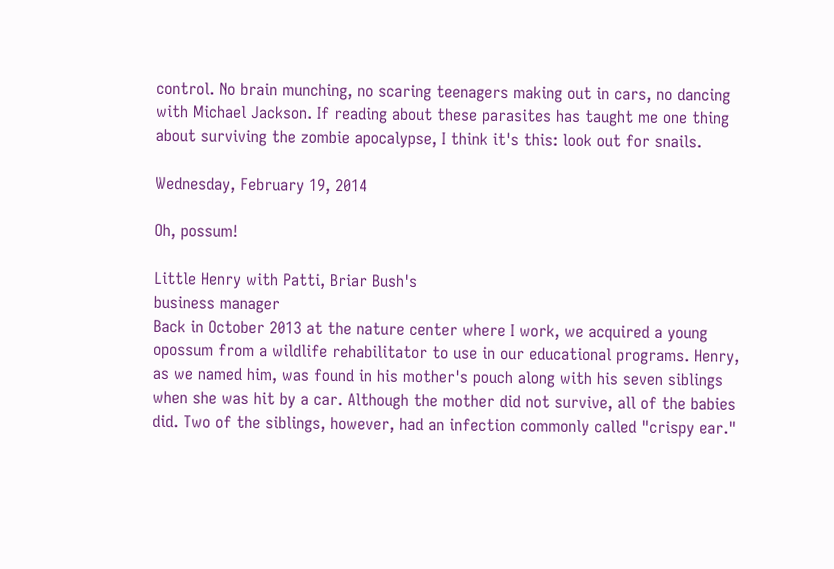control. No brain munching, no scaring teenagers making out in cars, no dancing with Michael Jackson. If reading about these parasites has taught me one thing about surviving the zombie apocalypse, I think it's this: look out for snails.

Wednesday, February 19, 2014

Oh, possum!

Little Henry with Patti, Briar Bush's
business manager
Back in October 2013 at the nature center where I work, we acquired a young opossum from a wildlife rehabilitator to use in our educational programs. Henry, as we named him, was found in his mother's pouch along with his seven siblings when she was hit by a car. Although the mother did not survive, all of the babies did. Two of the siblings, however, had an infection commonly called "crispy ear."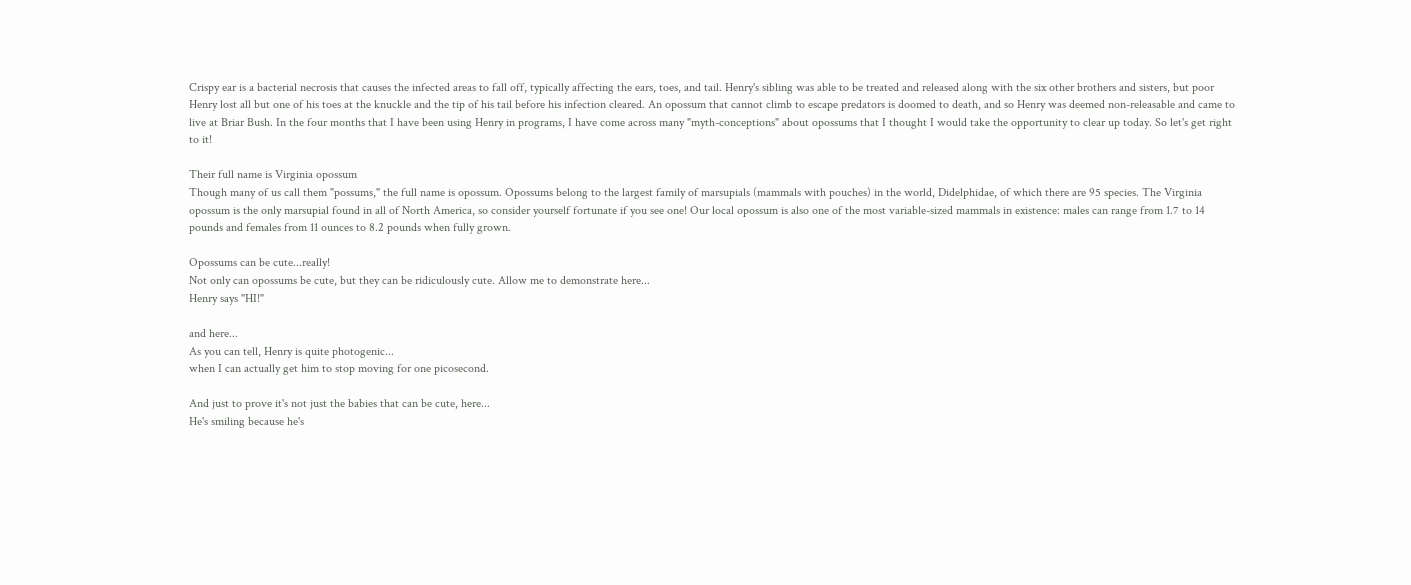Crispy ear is a bacterial necrosis that causes the infected areas to fall off, typically affecting the ears, toes, and tail. Henry's sibling was able to be treated and released along with the six other brothers and sisters, but poor Henry lost all but one of his toes at the knuckle and the tip of his tail before his infection cleared. An opossum that cannot climb to escape predators is doomed to death, and so Henry was deemed non-releasable and came to live at Briar Bush. In the four months that I have been using Henry in programs, I have come across many "myth-conceptions" about opossums that I thought I would take the opportunity to clear up today. So let's get right to it!

Their full name is Virginia opossum
Though many of us call them "possums," the full name is opossum. Opossums belong to the largest family of marsupials (mammals with pouches) in the world, Didelphidae, of which there are 95 species. The Virginia opossum is the only marsupial found in all of North America, so consider yourself fortunate if you see one! Our local opossum is also one of the most variable-sized mammals in existence: males can range from 1.7 to 14 pounds and females from 11 ounces to 8.2 pounds when fully grown.

Opossums can be cute...really!
Not only can opossums be cute, but they can be ridiculously cute. Allow me to demonstrate here...
Henry says "HI!"

and here...
As you can tell, Henry is quite photogenic...
when I can actually get him to stop moving for one picosecond.

And just to prove it's not just the babies that can be cute, here...
He's smiling because he's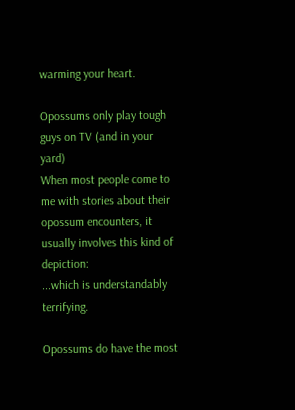warming your heart.

Opossums only play tough guys on TV (and in your yard)
When most people come to me with stories about their opossum encounters, it usually involves this kind of depiction:
...which is understandably terrifying.

Opossums do have the most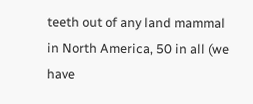teeth out of any land mammal in North America, 50 in all (we have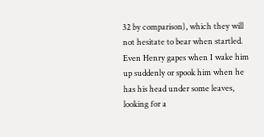32 by comparison), which they will not hesitate to bear when startled. Even Henry gapes when I wake him up suddenly or spook him when he has his head under some leaves, looking for a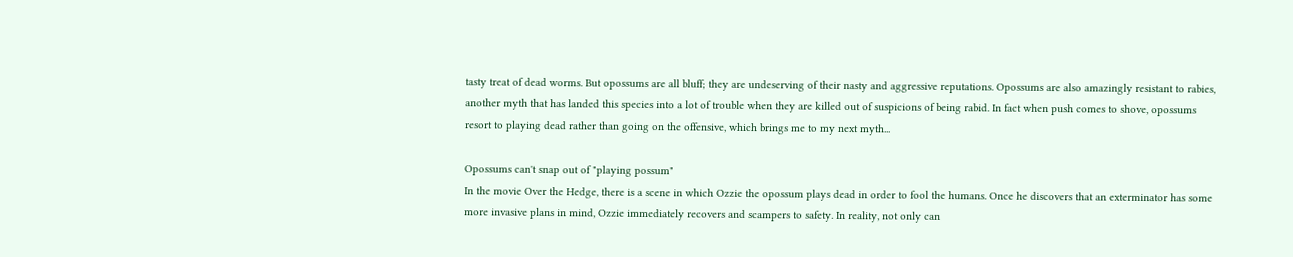tasty treat of dead worms. But opossums are all bluff; they are undeserving of their nasty and aggressive reputations. Opossums are also amazingly resistant to rabies, another myth that has landed this species into a lot of trouble when they are killed out of suspicions of being rabid. In fact when push comes to shove, opossums resort to playing dead rather than going on the offensive, which brings me to my next myth...

Opossums can't snap out of "playing possum"
In the movie Over the Hedge, there is a scene in which Ozzie the opossum plays dead in order to fool the humans. Once he discovers that an exterminator has some more invasive plans in mind, Ozzie immediately recovers and scampers to safety. In reality, not only can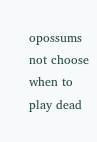opossums not choose when to play dead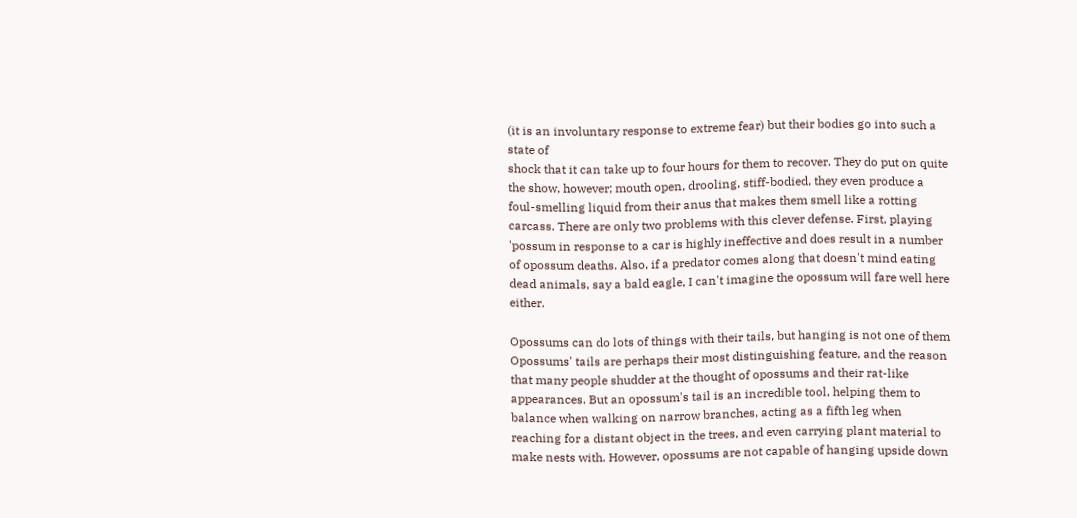(it is an involuntary response to extreme fear) but their bodies go into such a state of
shock that it can take up to four hours for them to recover. They do put on quite the show, however; mouth open, drooling, stiff-bodied, they even produce a foul-smelling liquid from their anus that makes them smell like a rotting carcass. There are only two problems with this clever defense. First, playing 'possum in response to a car is highly ineffective and does result in a number of opossum deaths. Also, if a predator comes along that doesn't mind eating dead animals, say a bald eagle, I can't imagine the opossum will fare well here either.

Opossums can do lots of things with their tails, but hanging is not one of them
Opossums' tails are perhaps their most distinguishing feature, and the reason that many people shudder at the thought of opossums and their rat-like appearances. But an opossum's tail is an incredible tool, helping them to balance when walking on narrow branches, acting as a fifth leg when reaching for a distant object in the trees, and even carrying plant material to make nests with. However, opossums are not capable of hanging upside down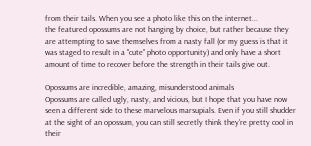from their tails. When you see a photo like this on the internet...
the featured opossums are not hanging by choice, but rather because they are attempting to save themselves from a nasty fall (or my guess is that it was staged to result in a "cute" photo opportunity) and only have a short amount of time to recover before the strength in their tails give out.

Opossums are incredible, amazing, misunderstood animals
Opossums are called ugly, nasty, and vicious, but I hope that you have now seen a different side to these marvelous marsupials. Even if you still shudder at the sight of an opossum, you can still secretly think they're pretty cool in their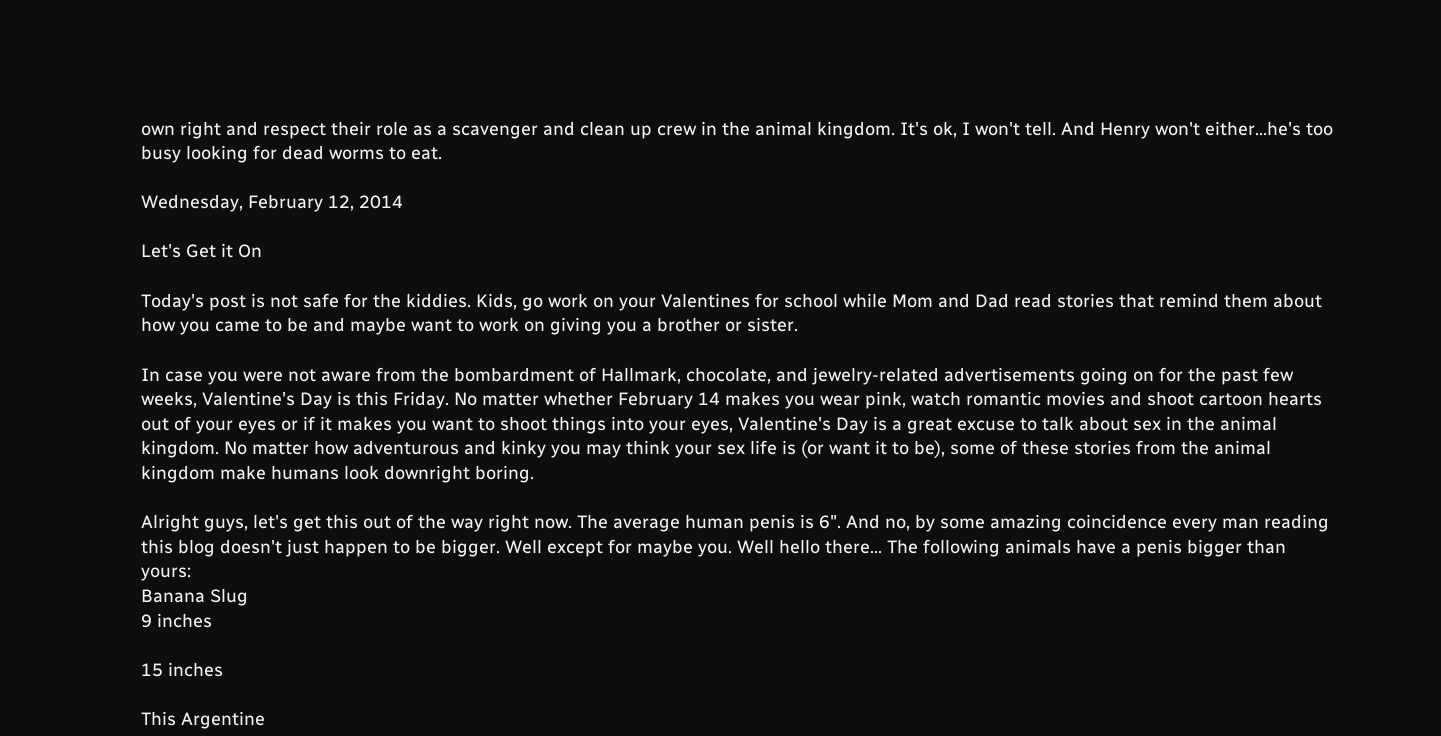own right and respect their role as a scavenger and clean up crew in the animal kingdom. It's ok, I won't tell. And Henry won't either...he's too busy looking for dead worms to eat.

Wednesday, February 12, 2014

Let's Get it On

Today's post is not safe for the kiddies. Kids, go work on your Valentines for school while Mom and Dad read stories that remind them about how you came to be and maybe want to work on giving you a brother or sister.

In case you were not aware from the bombardment of Hallmark, chocolate, and jewelry-related advertisements going on for the past few weeks, Valentine's Day is this Friday. No matter whether February 14 makes you wear pink, watch romantic movies and shoot cartoon hearts out of your eyes or if it makes you want to shoot things into your eyes, Valentine's Day is a great excuse to talk about sex in the animal kingdom. No matter how adventurous and kinky you may think your sex life is (or want it to be), some of these stories from the animal kingdom make humans look downright boring.

Alright guys, let's get this out of the way right now. The average human penis is 6". And no, by some amazing coincidence every man reading this blog doesn't just happen to be bigger. Well except for maybe you. Well hello there... The following animals have a penis bigger than yours:
Banana Slug
9 inches

15 inches

This Argentine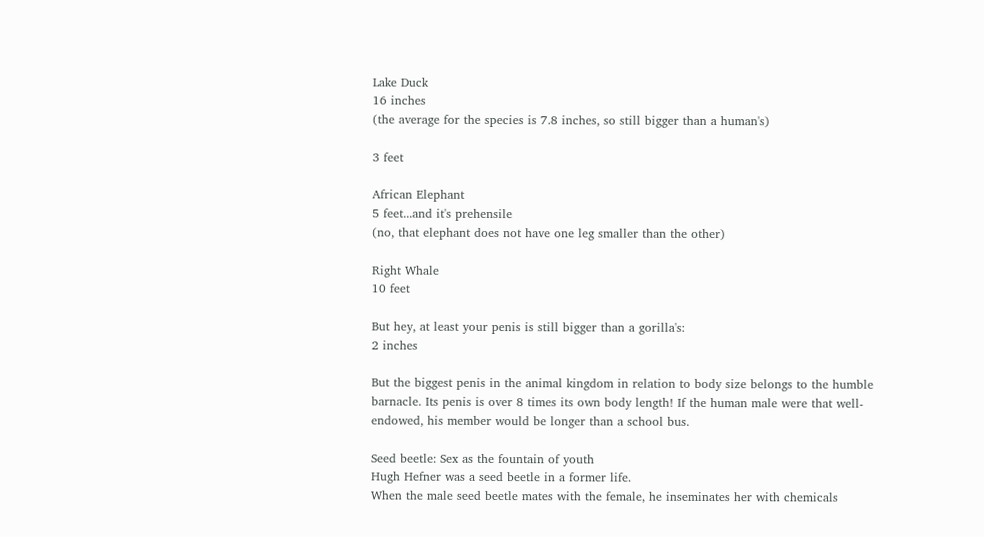Lake Duck
16 inches
(the average for the species is 7.8 inches, so still bigger than a human's)

3 feet

African Elephant
5 feet...and it's prehensile
(no, that elephant does not have one leg smaller than the other)

Right Whale
10 feet

But hey, at least your penis is still bigger than a gorilla's:
2 inches

But the biggest penis in the animal kingdom in relation to body size belongs to the humble barnacle. Its penis is over 8 times its own body length! If the human male were that well-endowed, his member would be longer than a school bus.

Seed beetle: Sex as the fountain of youth
Hugh Hefner was a seed beetle in a former life.
When the male seed beetle mates with the female, he inseminates her with chemicals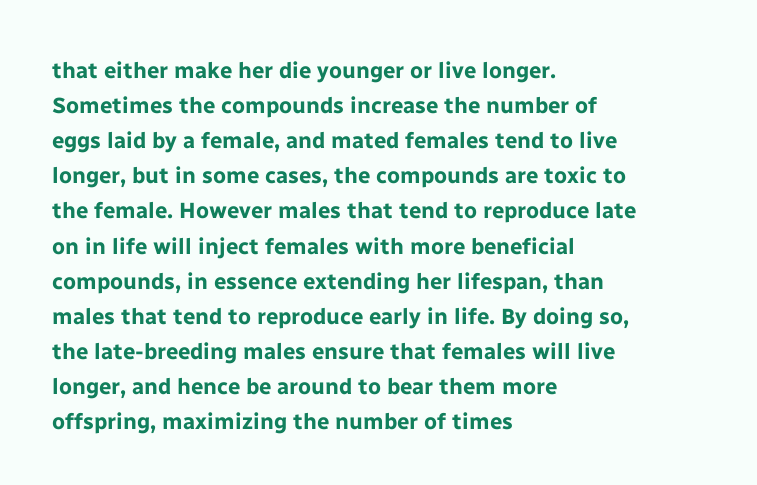that either make her die younger or live longer. Sometimes the compounds increase the number of eggs laid by a female, and mated females tend to live longer, but in some cases, the compounds are toxic to the female. However males that tend to reproduce late on in life will inject females with more beneficial compounds, in essence extending her lifespan, than males that tend to reproduce early in life. By doing so, the late-breeding males ensure that females will live longer, and hence be around to bear them more offspring, maximizing the number of times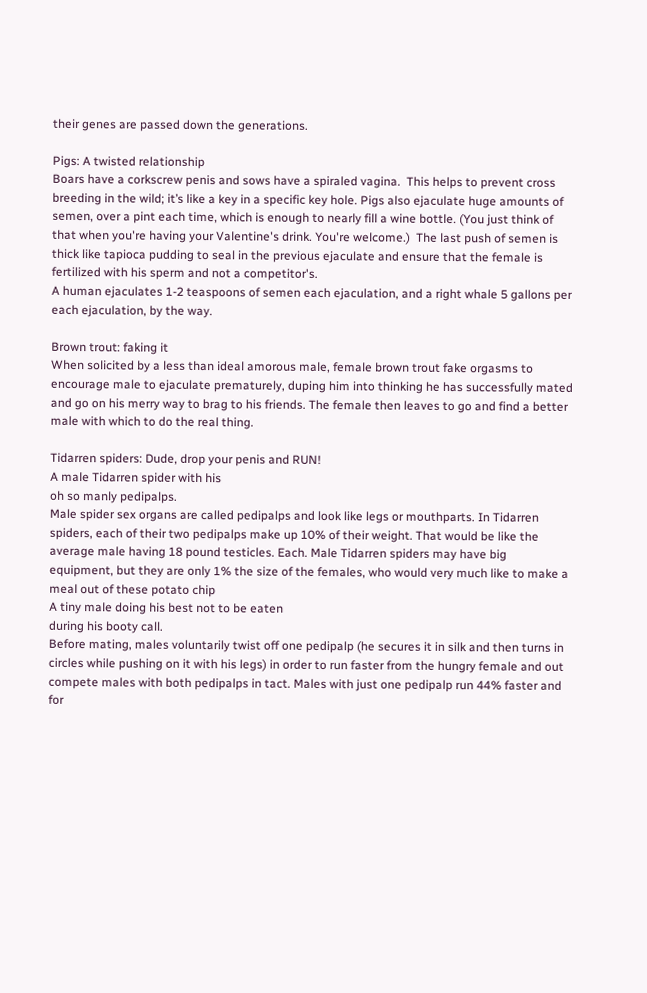their genes are passed down the generations.

Pigs: A twisted relationship
Boars have a corkscrew penis and sows have a spiraled vagina.  This helps to prevent cross breeding in the wild; it’s like a key in a specific key hole. Pigs also ejaculate huge amounts of semen, over a pint each time, which is enough to nearly fill a wine bottle. (You just think of that when you're having your Valentine's drink. You're welcome.)  The last push of semen is thick like tapioca pudding to seal in the previous ejaculate and ensure that the female is fertilized with his sperm and not a competitor's.
A human ejaculates 1-2 teaspoons of semen each ejaculation, and a right whale 5 gallons per each ejaculation, by the way.

Brown trout: faking it
When solicited by a less than ideal amorous male, female brown trout fake orgasms to encourage male to ejaculate prematurely, duping him into thinking he has successfully mated and go on his merry way to brag to his friends. The female then leaves to go and find a better male with which to do the real thing.

Tidarren spiders: Dude, drop your penis and RUN!
A male Tidarren spider with his
oh so manly pedipalps.
Male spider sex organs are called pedipalps and look like legs or mouthparts. In Tidarren spiders, each of their two pedipalps make up 10% of their weight. That would be like the average male having 18 pound testicles. Each. Male Tidarren spiders may have big equipment, but they are only 1% the size of the females, who would very much like to make a meal out of these potato chip
A tiny male doing his best not to be eaten
during his booty call.
Before mating, males voluntarily twist off one pedipalp (he secures it in silk and then turns in circles while pushing on it with his legs) in order to run faster from the hungry female and out compete males with both pedipalps in tact. Males with just one pedipalp run 44% faster and for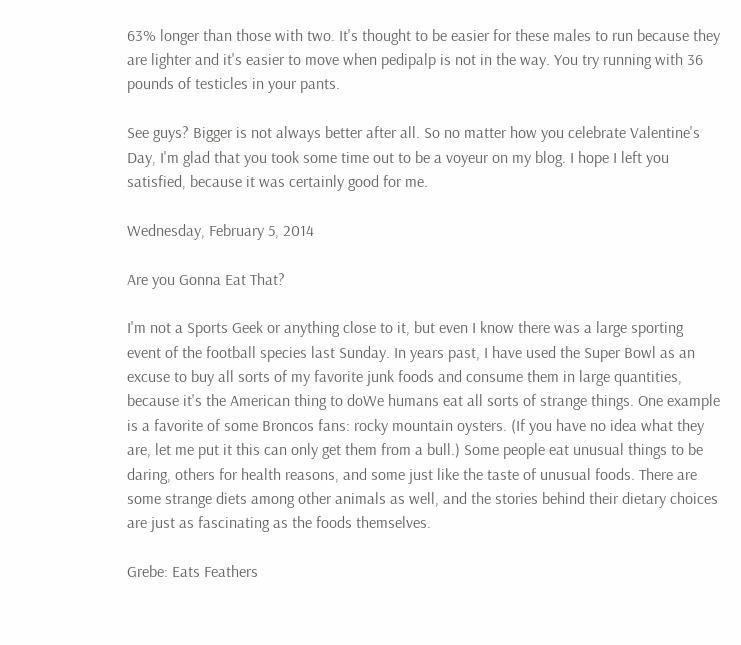63% longer than those with two. It's thought to be easier for these males to run because they are lighter and it's easier to move when pedipalp is not in the way. You try running with 36 pounds of testicles in your pants.

See guys? Bigger is not always better after all. So no matter how you celebrate Valentine's Day, I'm glad that you took some time out to be a voyeur on my blog. I hope I left you satisfied, because it was certainly good for me.

Wednesday, February 5, 2014

Are you Gonna Eat That?

I'm not a Sports Geek or anything close to it, but even I know there was a large sporting event of the football species last Sunday. In years past, I have used the Super Bowl as an excuse to buy all sorts of my favorite junk foods and consume them in large quantities, because it's the American thing to doWe humans eat all sorts of strange things. One example is a favorite of some Broncos fans: rocky mountain oysters. (If you have no idea what they are, let me put it this can only get them from a bull.) Some people eat unusual things to be daring, others for health reasons, and some just like the taste of unusual foods. There are some strange diets among other animals as well, and the stories behind their dietary choices are just as fascinating as the foods themselves.

Grebe: Eats Feathers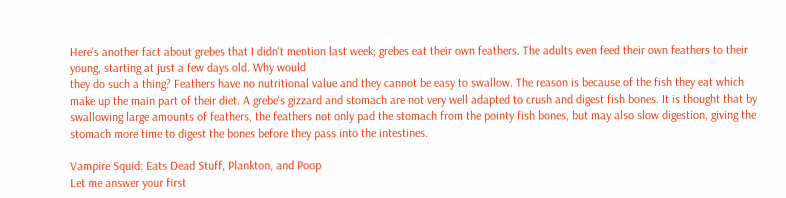Here's another fact about grebes that I didn't mention last week; grebes eat their own feathers. The adults even feed their own feathers to their young, starting at just a few days old. Why would
they do such a thing? Feathers have no nutritional value and they cannot be easy to swallow. The reason is because of the fish they eat which make up the main part of their diet. A grebe's gizzard and stomach are not very well adapted to crush and digest fish bones. It is thought that by swallowing large amounts of feathers, the feathers not only pad the stomach from the pointy fish bones, but may also slow digestion, giving the stomach more time to digest the bones before they pass into the intestines.

Vampire Squid: Eats Dead Stuff, Plankton, and Poop
Let me answer your first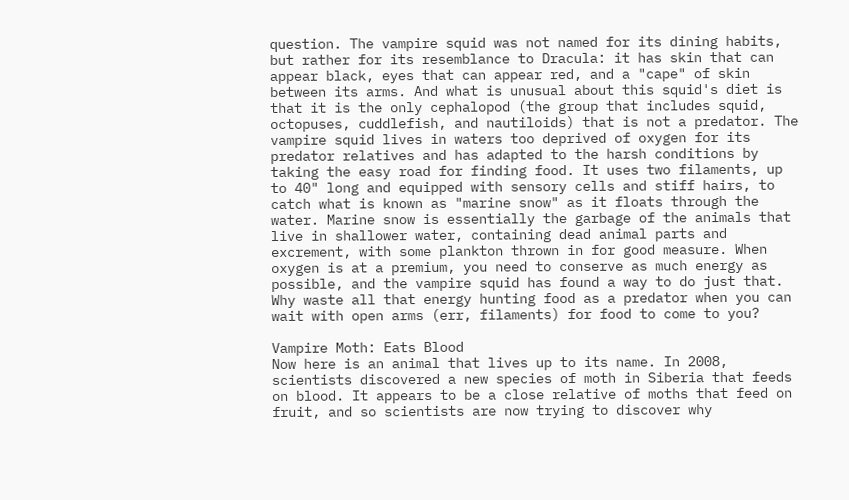question. The vampire squid was not named for its dining habits, but rather for its resemblance to Dracula: it has skin that can appear black, eyes that can appear red, and a "cape" of skin between its arms. And what is unusual about this squid's diet is that it is the only cephalopod (the group that includes squid, octopuses, cuddlefish, and nautiloids) that is not a predator. The vampire squid lives in waters too deprived of oxygen for its predator relatives and has adapted to the harsh conditions by taking the easy road for finding food. It uses two filaments, up to 40" long and equipped with sensory cells and stiff hairs, to catch what is known as "marine snow" as it floats through the water. Marine snow is essentially the garbage of the animals that live in shallower water, containing dead animal parts and excrement, with some plankton thrown in for good measure. When oxygen is at a premium, you need to conserve as much energy as possible, and the vampire squid has found a way to do just that. Why waste all that energy hunting food as a predator when you can wait with open arms (err, filaments) for food to come to you?

Vampire Moth: Eats Blood
Now here is an animal that lives up to its name. In 2008, scientists discovered a new species of moth in Siberia that feeds on blood. It appears to be a close relative of moths that feed on fruit, and so scientists are now trying to discover why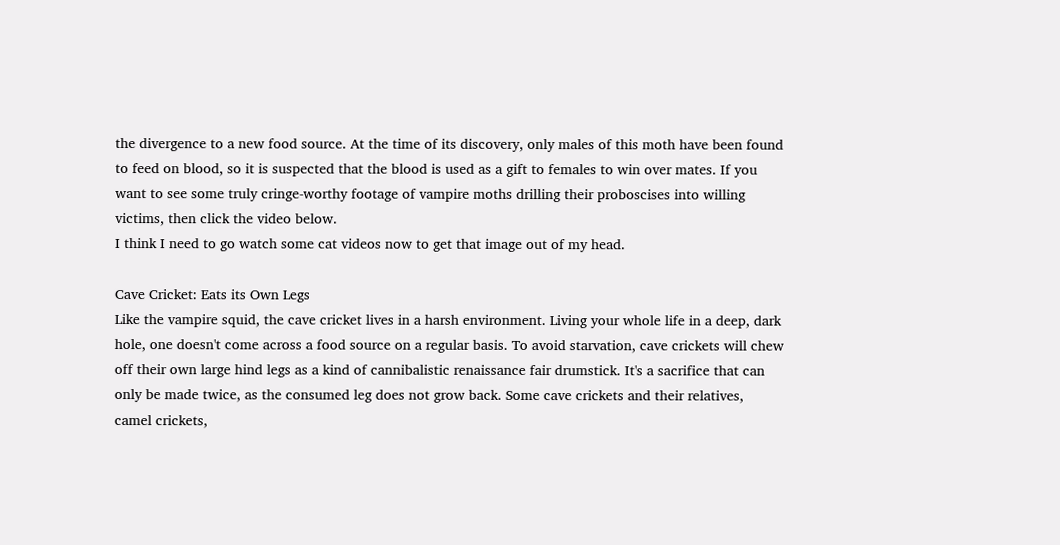the divergence to a new food source. At the time of its discovery, only males of this moth have been found to feed on blood, so it is suspected that the blood is used as a gift to females to win over mates. If you want to see some truly cringe-worthy footage of vampire moths drilling their proboscises into willing victims, then click the video below.
I think I need to go watch some cat videos now to get that image out of my head.

Cave Cricket: Eats its Own Legs
Like the vampire squid, the cave cricket lives in a harsh environment. Living your whole life in a deep, dark hole, one doesn't come across a food source on a regular basis. To avoid starvation, cave crickets will chew off their own large hind legs as a kind of cannibalistic renaissance fair drumstick. It's a sacrifice that can only be made twice, as the consumed leg does not grow back. Some cave crickets and their relatives, camel crickets,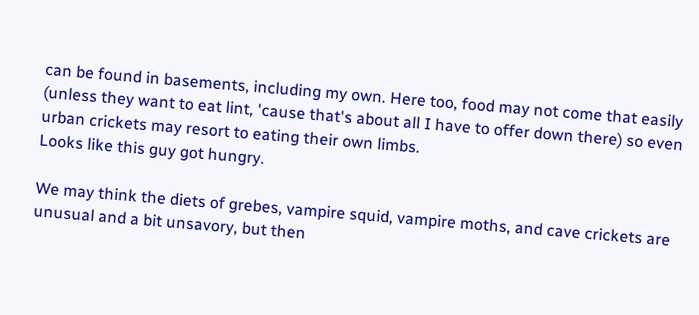can be found in basements, including my own. Here too, food may not come that easily (unless they want to eat lint, 'cause that's about all I have to offer down there) so even urban crickets may resort to eating their own limbs.
Looks like this guy got hungry.

We may think the diets of grebes, vampire squid, vampire moths, and cave crickets are unusual and a bit unsavory, but then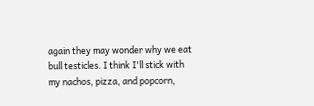again they may wonder why we eat bull testicles. I think I'll stick with my nachos, pizza, and popcorn,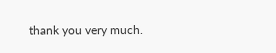thank you very much.